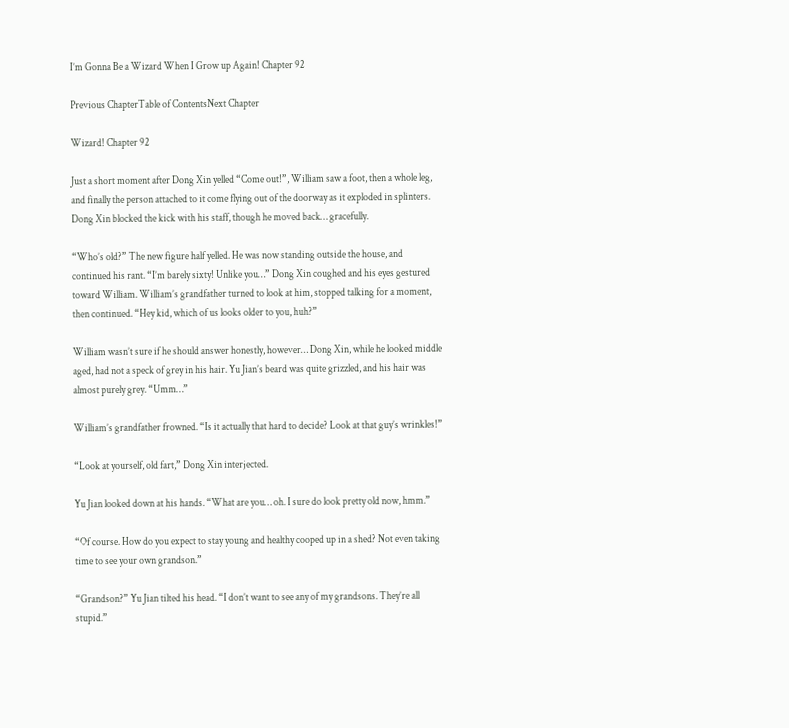I’m Gonna Be a Wizard When I Grow up Again! Chapter 92

Previous ChapterTable of ContentsNext Chapter

Wizard! Chapter 92

Just a short moment after Dong Xin yelled “Come out!”, William saw a foot, then a whole leg, and finally the person attached to it come flying out of the doorway as it exploded in splinters. Dong Xin blocked the kick with his staff, though he moved back… gracefully.

“Who’s old?” The new figure half yelled. He was now standing outside the house, and continued his rant. “I’m barely sixty! Unlike you…” Dong Xin coughed and his eyes gestured toward William. William’s grandfather turned to look at him, stopped talking for a moment, then continued. “Hey kid, which of us looks older to you, huh?”

William wasn’t sure if he should answer honestly, however… Dong Xin, while he looked middle aged, had not a speck of grey in his hair. Yu Jian’s beard was quite grizzled, and his hair was almost purely grey. “Umm…”

William’s grandfather frowned. “Is it actually that hard to decide? Look at that guy’s wrinkles!”

“Look at yourself, old fart,” Dong Xin interjected.

Yu Jian looked down at his hands. “What are you… oh. I sure do look pretty old now, hmm.”

“Of course. How do you expect to stay young and healthy cooped up in a shed? Not even taking time to see your own grandson.”

“Grandson?” Yu Jian tilted his head. “I don’t want to see any of my grandsons. They’re all stupid.”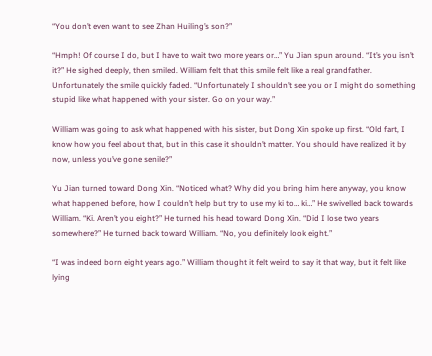“You don’t even want to see Zhan Huiling’s son?”

“Hmph! Of course I do, but I have to wait two more years or…” Yu Jian spun around. “It’s you isn’t it?” He sighed deeply, then smiled. William felt that this smile felt like a real grandfather. Unfortunately the smile quickly faded. “Unfortunately I shouldn’t see you or I might do something stupid like what happened with your sister. Go on your way.”

William was going to ask what happened with his sister, but Dong Xin spoke up first. “Old fart, I know how you feel about that, but in this case it shouldn’t matter. You should have realized it by now, unless you’ve gone senile?”

Yu Jian turned toward Dong Xin. “Noticed what? Why did you bring him here anyway, you know what happened before, how I couldn’t help but try to use my ki to… ki…” He swivelled back towards William. “Ki. Aren’t you eight?” He turned his head toward Dong Xin. “Did I lose two years somewhere?” He turned back toward William. “No, you definitely look eight.”

“I was indeed born eight years ago.” William thought it felt weird to say it that way, but it felt like lying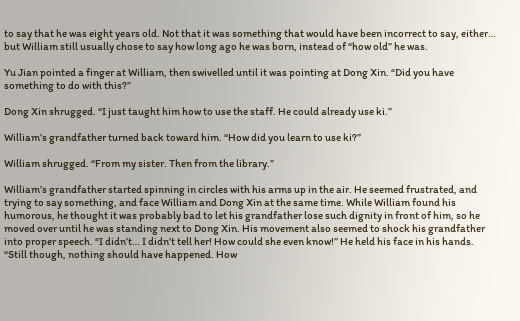to say that he was eight years old. Not that it was something that would have been incorrect to say, either… but William still usually chose to say how long ago he was born, instead of “how old” he was.

Yu Jian pointed a finger at William, then swivelled until it was pointing at Dong Xin. “Did you have something to do with this?”

Dong Xin shrugged. “I just taught him how to use the staff. He could already use ki.”

William’s grandfather turned back toward him. “How did you learn to use ki?”

William shrugged. “From my sister. Then from the library.”

William’s grandfather started spinning in circles with his arms up in the air. He seemed frustrated, and trying to say something, and face William and Dong Xin at the same time. While William found his humorous, he thought it was probably bad to let his grandfather lose such dignity in front of him, so he moved over until he was standing next to Dong Xin. His movement also seemed to shock his grandfather into proper speech. “I didn’t… I didn’t tell her! How could she even know!” He held his face in his hands. “Still though, nothing should have happened. How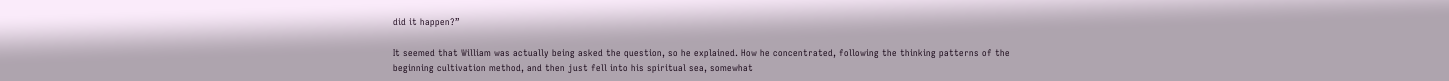did it happen?”

It seemed that William was actually being asked the question, so he explained. How he concentrated, following the thinking patterns of the beginning cultivation method, and then just fell into his spiritual sea, somewhat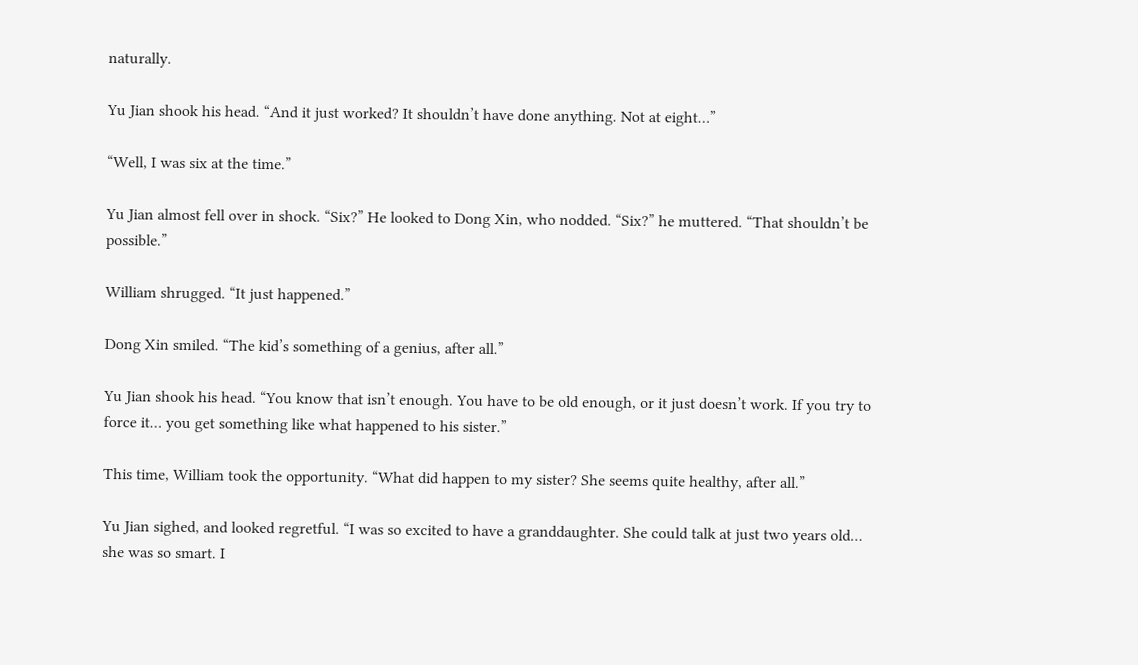naturally.

Yu Jian shook his head. “And it just worked? It shouldn’t have done anything. Not at eight…”

“Well, I was six at the time.”

Yu Jian almost fell over in shock. “Six?” He looked to Dong Xin, who nodded. “Six?” he muttered. “That shouldn’t be possible.”

William shrugged. “It just happened.”

Dong Xin smiled. “The kid’s something of a genius, after all.”

Yu Jian shook his head. “You know that isn’t enough. You have to be old enough, or it just doesn’t work. If you try to force it… you get something like what happened to his sister.”

This time, William took the opportunity. “What did happen to my sister? She seems quite healthy, after all.”

Yu Jian sighed, and looked regretful. “I was so excited to have a granddaughter. She could talk at just two years old… she was so smart. I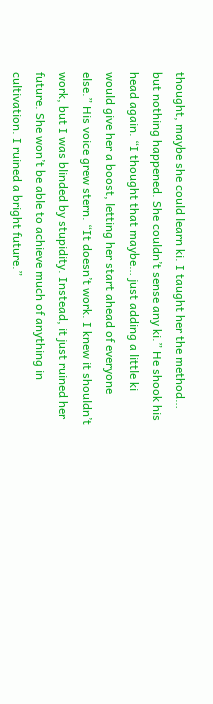thought, maybe she could learn ki. I taught her the method… but nothing happened. She couldn’t sense any ki.” He shook his head again. “I thought that maybe… just adding a little ki would give her a boost, letting her start ahead of everyone else.” His voice grew stern. “It doesn’t work. I knew it shouldn’t work, but I was blinded by stupidity. Instead, it just ruined her future. She won’t be able to achieve much of anything in cultivation. I ruined a bright future.”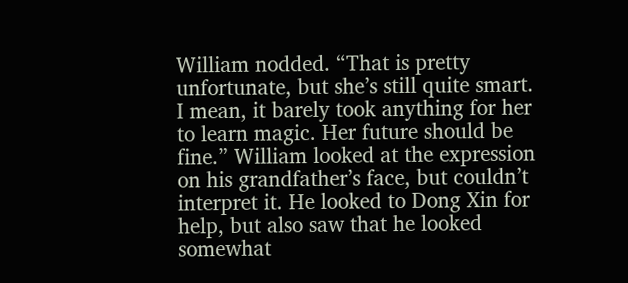William nodded. “That is pretty unfortunate, but she’s still quite smart. I mean, it barely took anything for her to learn magic. Her future should be fine.” William looked at the expression on his grandfather’s face, but couldn’t interpret it. He looked to Dong Xin for help, but also saw that he looked somewhat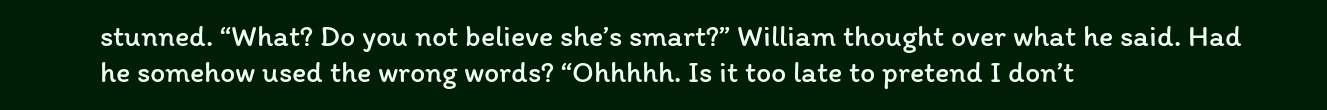stunned. “What? Do you not believe she’s smart?” William thought over what he said. Had he somehow used the wrong words? “Ohhhhh. Is it too late to pretend I don’t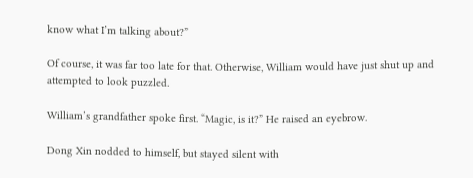know what I’m talking about?”

Of course, it was far too late for that. Otherwise, William would have just shut up and attempted to look puzzled.

William’s grandfather spoke first. “Magic, is it?” He raised an eyebrow.

Dong Xin nodded to himself, but stayed silent with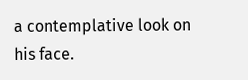a contemplative look on his face.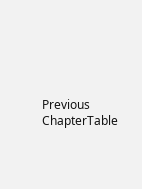Previous ChapterTable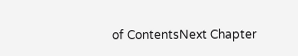of ContentsNext Chapter